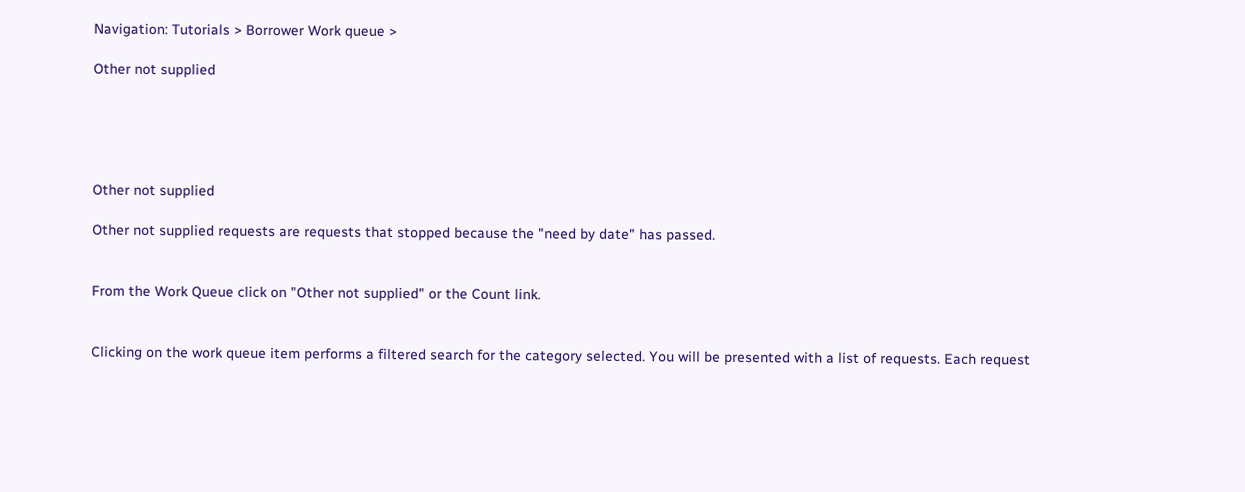Navigation: Tutorials > Borrower Work queue >

Other not supplied





Other not supplied

Other not supplied requests are requests that stopped because the "need by date" has passed.


From the Work Queue click on "Other not supplied" or the Count link.


Clicking on the work queue item performs a filtered search for the category selected. You will be presented with a list of requests. Each request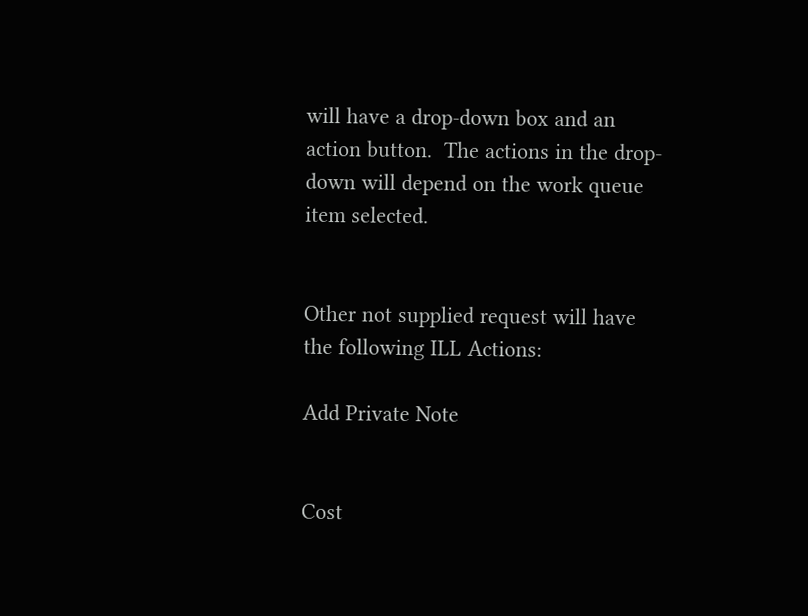will have a drop-down box and an action button.  The actions in the drop-down will depend on the work queue item selected.


Other not supplied request will have the following ILL Actions:

Add Private Note


Cost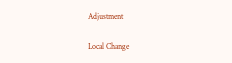Adjustment

Local Change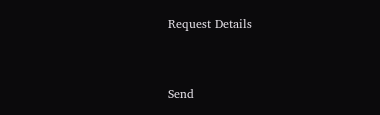Request Details


Send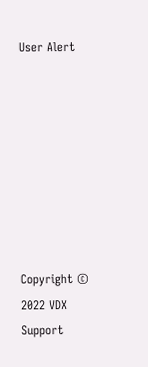User Alert








Copyright © 2022 VDX Support